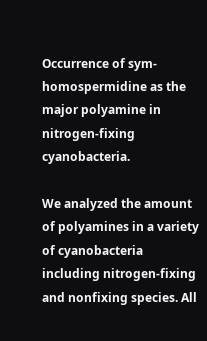Occurrence of sym-homospermidine as the major polyamine in nitrogen-fixing cyanobacteria.

We analyzed the amount of polyamines in a variety of cyanobacteria including nitrogen-fixing and nonfixing species. All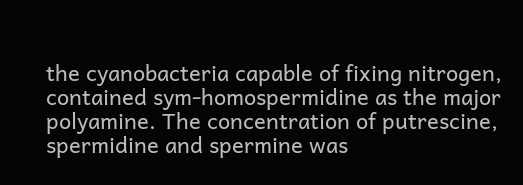the cyanobacteria capable of fixing nitrogen, contained sym-homospermidine as the major polyamine. The concentration of putrescine, spermidine and spermine was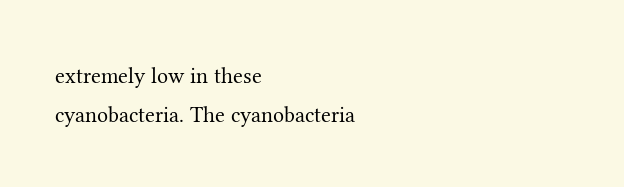extremely low in these cyanobacteria. The cyanobacteria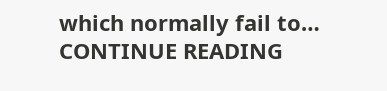which normally fail to… CONTINUE READING